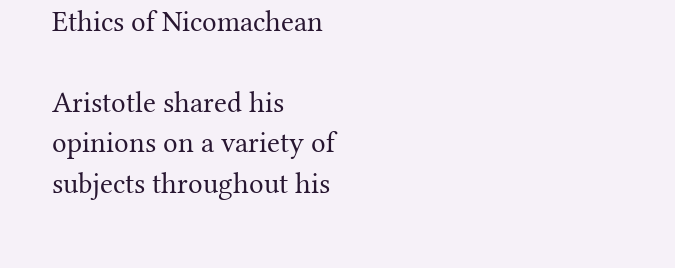Ethics of Nicomachean

Aristotle shared his opinions on a variety of subjects throughout his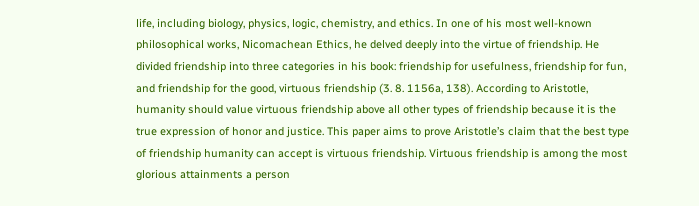life, including biology, physics, logic, chemistry, and ethics. In one of his most well-known philosophical works, Nicomachean Ethics, he delved deeply into the virtue of friendship. He divided friendship into three categories in his book: friendship for usefulness, friendship for fun, and friendship for the good, virtuous friendship (3. 8. 1156a, 138). According to Aristotle, humanity should value virtuous friendship above all other types of friendship because it is the true expression of honor and justice. This paper aims to prove Aristotle’s claim that the best type of friendship humanity can accept is virtuous friendship. Virtuous friendship is among the most glorious attainments a person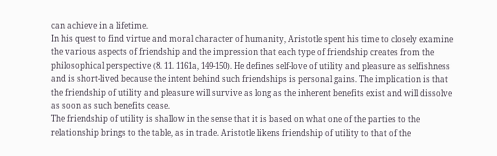can achieve in a lifetime.
In his quest to find virtue and moral character of humanity, Aristotle spent his time to closely examine the various aspects of friendship and the impression that each type of friendship creates from the philosophical perspective (8. 11. 1161a, 149-150). He defines self-love of utility and pleasure as selfishness and is short-lived because the intent behind such friendships is personal gains. The implication is that the friendship of utility and pleasure will survive as long as the inherent benefits exist and will dissolve as soon as such benefits cease.
The friendship of utility is shallow in the sense that it is based on what one of the parties to the relationship brings to the table, as in trade. Aristotle likens friendship of utility to that of the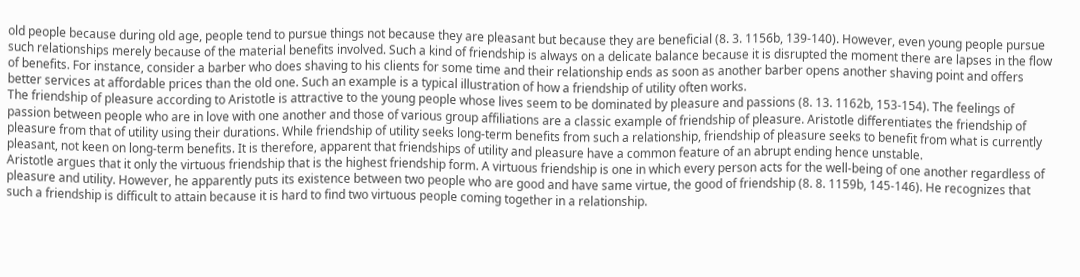old people because during old age, people tend to pursue things not because they are pleasant but because they are beneficial (8. 3. 1156b, 139-140). However, even young people pursue such relationships merely because of the material benefits involved. Such a kind of friendship is always on a delicate balance because it is disrupted the moment there are lapses in the flow of benefits. For instance, consider a barber who does shaving to his clients for some time and their relationship ends as soon as another barber opens another shaving point and offers better services at affordable prices than the old one. Such an example is a typical illustration of how a friendship of utility often works.
The friendship of pleasure according to Aristotle is attractive to the young people whose lives seem to be dominated by pleasure and passions (8. 13. 1162b, 153-154). The feelings of passion between people who are in love with one another and those of various group affiliations are a classic example of friendship of pleasure. Aristotle differentiates the friendship of pleasure from that of utility using their durations. While friendship of utility seeks long-term benefits from such a relationship, friendship of pleasure seeks to benefit from what is currently pleasant, not keen on long-term benefits. It is therefore, apparent that friendships of utility and pleasure have a common feature of an abrupt ending hence unstable.
Aristotle argues that it only the virtuous friendship that is the highest friendship form. A virtuous friendship is one in which every person acts for the well-being of one another regardless of pleasure and utility. However, he apparently puts its existence between two people who are good and have same virtue, the good of friendship (8. 8. 1159b, 145-146). He recognizes that such a friendship is difficult to attain because it is hard to find two virtuous people coming together in a relationship.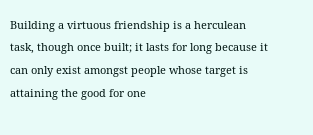Building a virtuous friendship is a herculean task, though once built; it lasts for long because it can only exist amongst people whose target is attaining the good for one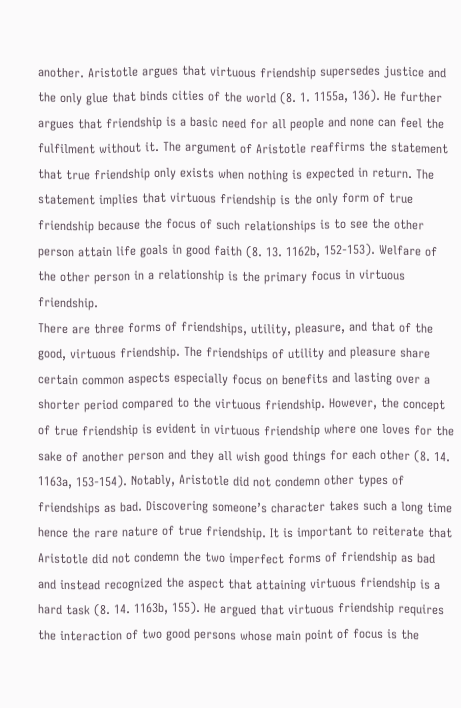another. Aristotle argues that virtuous friendship supersedes justice and the only glue that binds cities of the world (8. 1. 1155a, 136). He further argues that friendship is a basic need for all people and none can feel the fulfilment without it. The argument of Aristotle reaffirms the statement that true friendship only exists when nothing is expected in return. The statement implies that virtuous friendship is the only form of true friendship because the focus of such relationships is to see the other person attain life goals in good faith (8. 13. 1162b, 152-153). Welfare of the other person in a relationship is the primary focus in virtuous friendship.
There are three forms of friendships, utility, pleasure, and that of the good, virtuous friendship. The friendships of utility and pleasure share certain common aspects especially focus on benefits and lasting over a shorter period compared to the virtuous friendship. However, the concept of true friendship is evident in virtuous friendship where one loves for the sake of another person and they all wish good things for each other (8. 14. 1163a, 153-154). Notably, Aristotle did not condemn other types of friendships as bad. Discovering someone’s character takes such a long time hence the rare nature of true friendship. It is important to reiterate that Aristotle did not condemn the two imperfect forms of friendship as bad and instead recognized the aspect that attaining virtuous friendship is a hard task (8. 14. 1163b, 155). He argued that virtuous friendship requires the interaction of two good persons whose main point of focus is the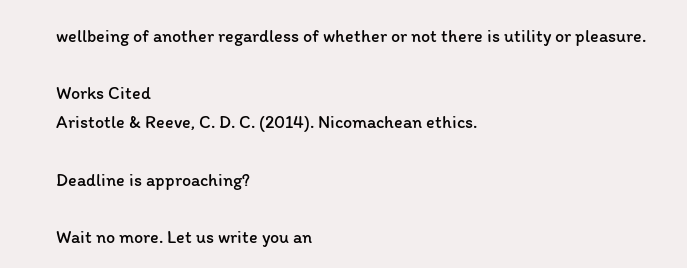wellbeing of another regardless of whether or not there is utility or pleasure.

Works Cited
Aristotle & Reeve, C. D. C. (2014). Nicomachean ethics.

Deadline is approaching?

Wait no more. Let us write you an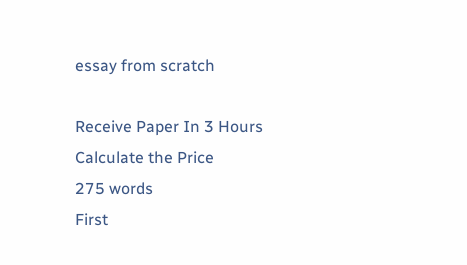essay from scratch

Receive Paper In 3 Hours
Calculate the Price
275 words
First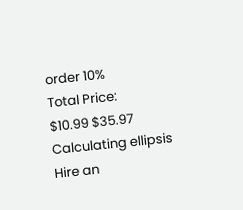order 10%
Total Price:
$10.99 $35.97
Calculating ellipsis
Hire an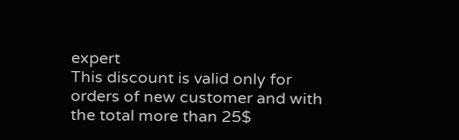expert
This discount is valid only for orders of new customer and with the total more than 25$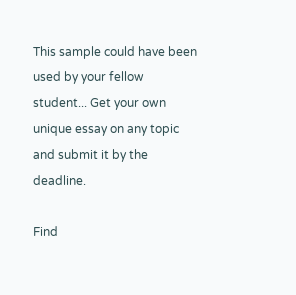This sample could have been used by your fellow student... Get your own unique essay on any topic and submit it by the deadline.

Find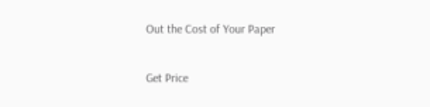Out the Cost of Your Paper

Get Price